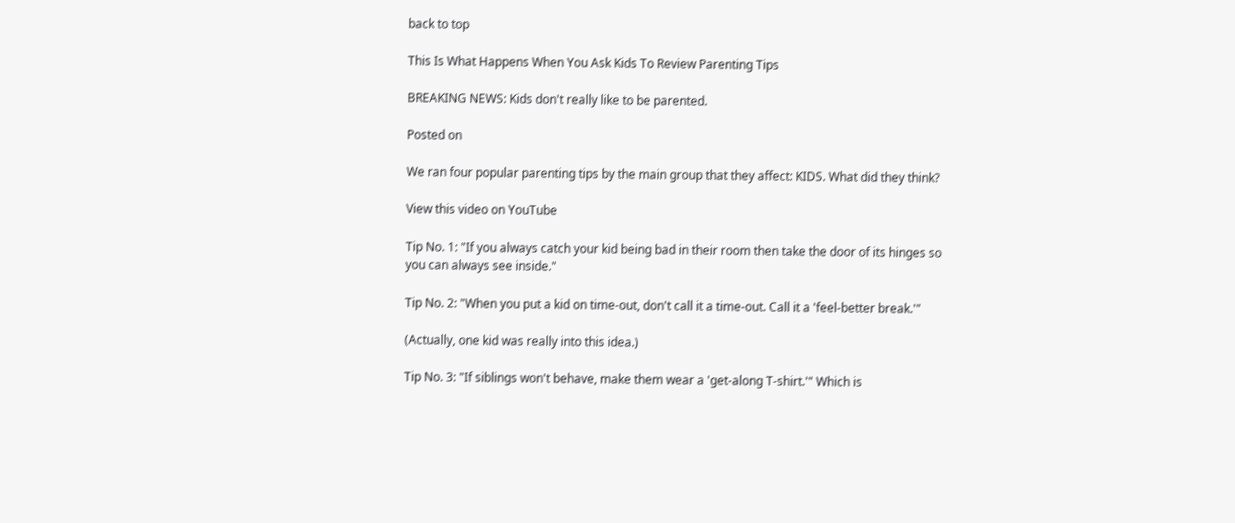back to top

This Is What Happens When You Ask Kids To Review Parenting Tips

BREAKING NEWS: Kids don't really like to be parented.

Posted on

We ran four popular parenting tips by the main group that they affect: KIDS. What did they think?

View this video on YouTube

Tip No. 1: "If you always catch your kid being bad in their room then take the door of its hinges so you can always see inside."

Tip No. 2: "When you put a kid on time-out, don't call it a time-out. Call it a 'feel-better break.'"

(Actually, one kid was really into this idea.)

Tip No. 3: "If siblings won't behave, make them wear a 'get-along T-shirt.'" Which is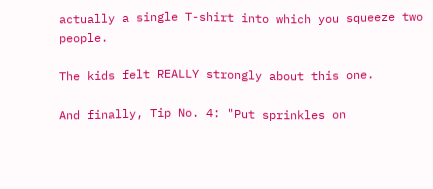actually a single T-shirt into which you squeeze two people.

The kids felt REALLY strongly about this one.

And finally, Tip No. 4: "Put sprinkles on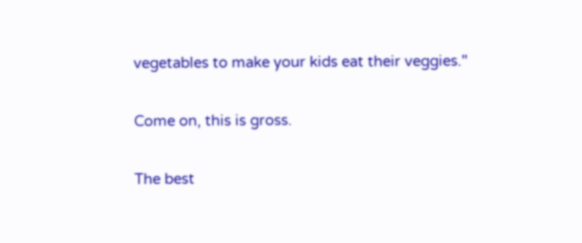vegetables to make your kids eat their veggies."

Come on, this is gross.

The best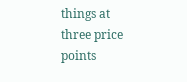things at three price points